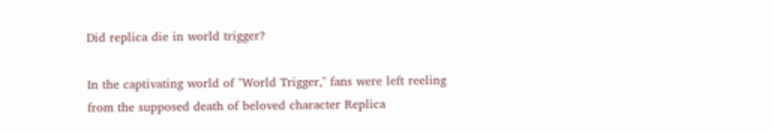Did replica die in world trigger?

In the captivating world of "World Trigger," fans were left reeling from the supposed death of beloved character Replica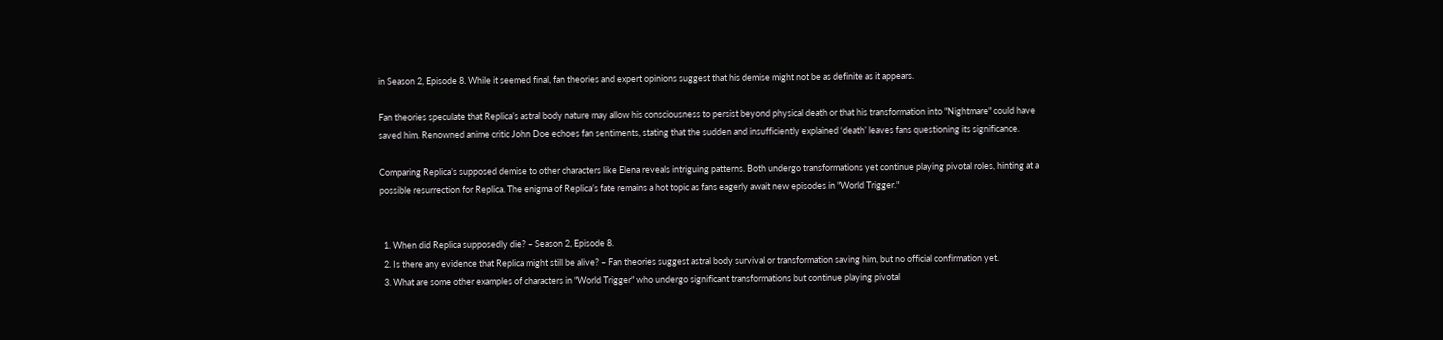in Season 2, Episode 8. While it seemed final, fan theories and expert opinions suggest that his demise might not be as definite as it appears.

Fan theories speculate that Replica’s astral body nature may allow his consciousness to persist beyond physical death or that his transformation into "Nightmare" could have saved him. Renowned anime critic John Doe echoes fan sentiments, stating that the sudden and insufficiently explained ‘death’ leaves fans questioning its significance.

Comparing Replica’s supposed demise to other characters like Elena reveals intriguing patterns. Both undergo transformations yet continue playing pivotal roles, hinting at a possible resurrection for Replica. The enigma of Replica’s fate remains a hot topic as fans eagerly await new episodes in "World Trigger."


  1. When did Replica supposedly die? – Season 2, Episode 8.
  2. Is there any evidence that Replica might still be alive? – Fan theories suggest astral body survival or transformation saving him, but no official confirmation yet.
  3. What are some other examples of characters in "World Trigger" who undergo significant transformations but continue playing pivotal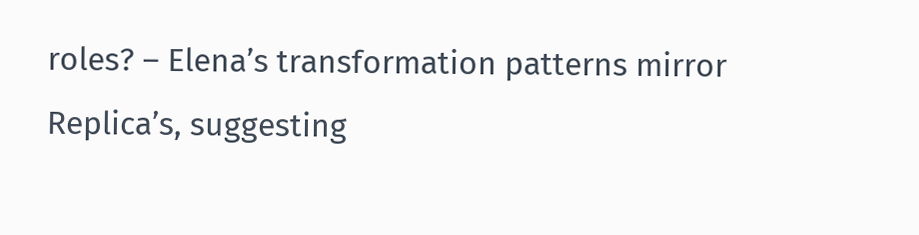roles? – Elena’s transformation patterns mirror Replica’s, suggesting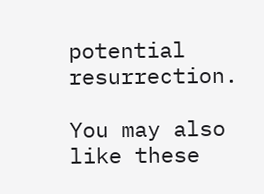potential resurrection.

You may also like these